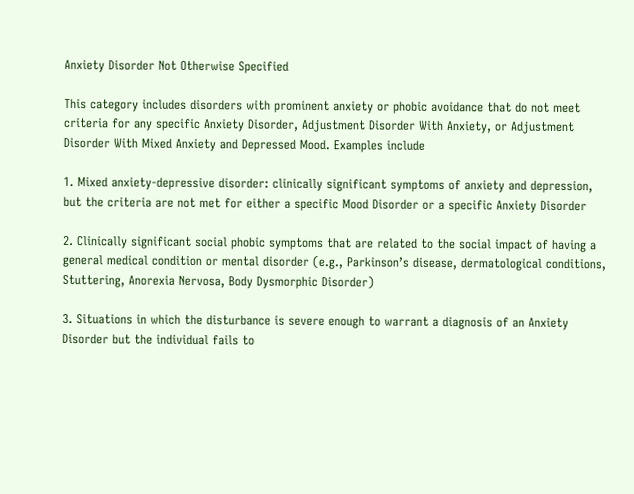Anxiety Disorder Not Otherwise Specified

This category includes disorders with prominent anxiety or phobic avoidance that do not meet criteria for any specific Anxiety Disorder, Adjustment Disorder With Anxiety, or Adjustment Disorder With Mixed Anxiety and Depressed Mood. Examples include

1. Mixed anxiety-depressive disorder: clinically significant symptoms of anxiety and depression, but the criteria are not met for either a specific Mood Disorder or a specific Anxiety Disorder

2. Clinically significant social phobic symptoms that are related to the social impact of having a general medical condition or mental disorder (e.g., Parkinson’s disease, dermatological conditions, Stuttering, Anorexia Nervosa, Body Dysmorphic Disorder)

3. Situations in which the disturbance is severe enough to warrant a diagnosis of an Anxiety Disorder but the individual fails to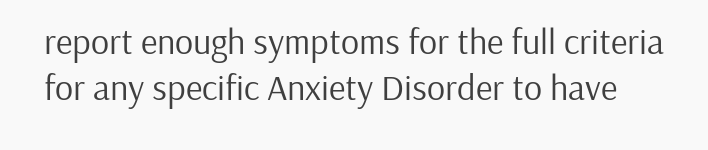report enough symptoms for the full criteria for any specific Anxiety Disorder to have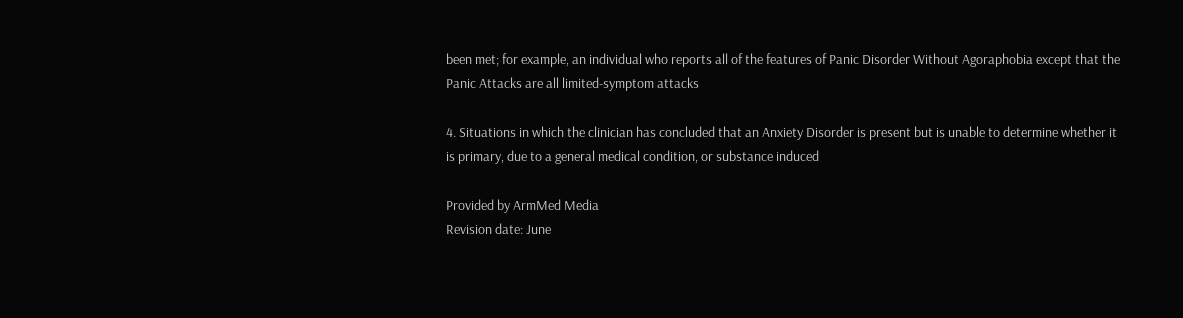been met; for example, an individual who reports all of the features of Panic Disorder Without Agoraphobia except that the Panic Attacks are all limited-symptom attacks

4. Situations in which the clinician has concluded that an Anxiety Disorder is present but is unable to determine whether it is primary, due to a general medical condition, or substance induced

Provided by ArmMed Media
Revision date: June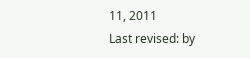11, 2011
Last revised: by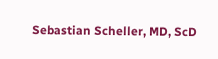Sebastian Scheller, MD, ScD